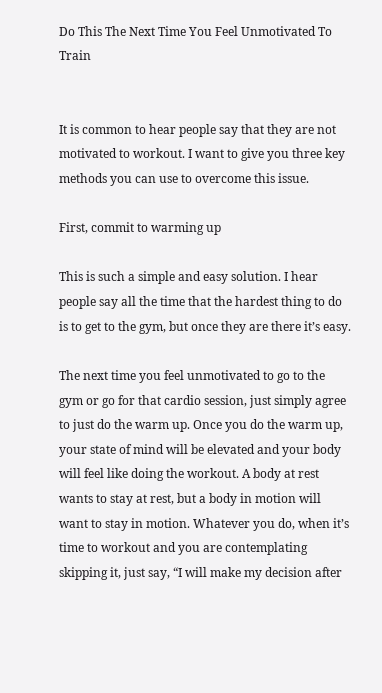Do This The Next Time You Feel Unmotivated To Train


It is common to hear people say that they are not motivated to workout. I want to give you three key methods you can use to overcome this issue.

First, commit to warming up

This is such a simple and easy solution. I hear people say all the time that the hardest thing to do is to get to the gym, but once they are there it’s easy.

The next time you feel unmotivated to go to the gym or go for that cardio session, just simply agree to just do the warm up. Once you do the warm up, your state of mind will be elevated and your body will feel like doing the workout. A body at rest wants to stay at rest, but a body in motion will want to stay in motion. Whatever you do, when it’s time to workout and you are contemplating skipping it, just say, “I will make my decision after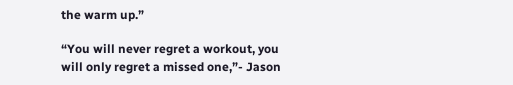the warm up.”

“You will never regret a workout, you will only regret a missed one,”- Jason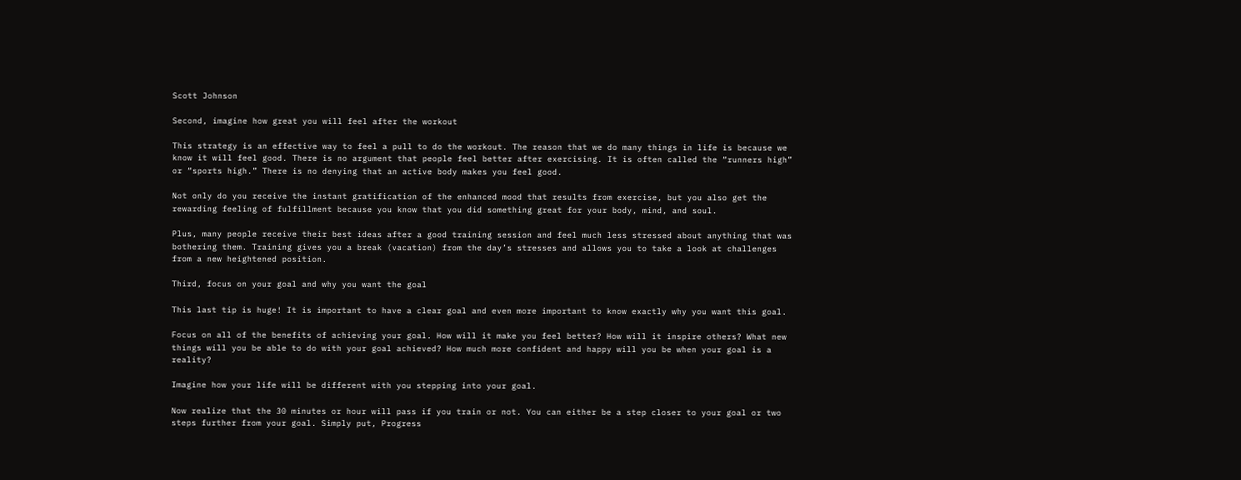Scott Johnson

Second, imagine how great you will feel after the workout

This strategy is an effective way to feel a pull to do the workout. The reason that we do many things in life is because we know it will feel good. There is no argument that people feel better after exercising. It is often called the “runners high” or “sports high.” There is no denying that an active body makes you feel good.

Not only do you receive the instant gratification of the enhanced mood that results from exercise, but you also get the rewarding feeling of fulfillment because you know that you did something great for your body, mind, and soul.

Plus, many people receive their best ideas after a good training session and feel much less stressed about anything that was bothering them. Training gives you a break (vacation) from the day’s stresses and allows you to take a look at challenges from a new heightened position.

Third, focus on your goal and why you want the goal

This last tip is huge! It is important to have a clear goal and even more important to know exactly why you want this goal.

Focus on all of the benefits of achieving your goal. How will it make you feel better? How will it inspire others? What new things will you be able to do with your goal achieved? How much more confident and happy will you be when your goal is a reality?

Imagine how your life will be different with you stepping into your goal.

Now realize that the 30 minutes or hour will pass if you train or not. You can either be a step closer to your goal or two steps further from your goal. Simply put, Progress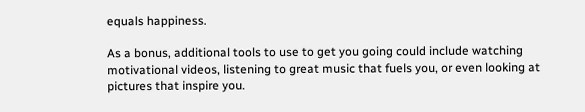equals happiness.

As a bonus, additional tools to use to get you going could include watching motivational videos, listening to great music that fuels you, or even looking at pictures that inspire you.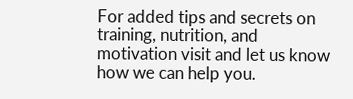For added tips and secrets on training, nutrition, and motivation visit and let us know how we can help you.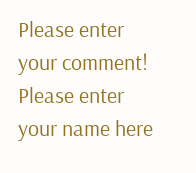Please enter your comment!
Please enter your name here